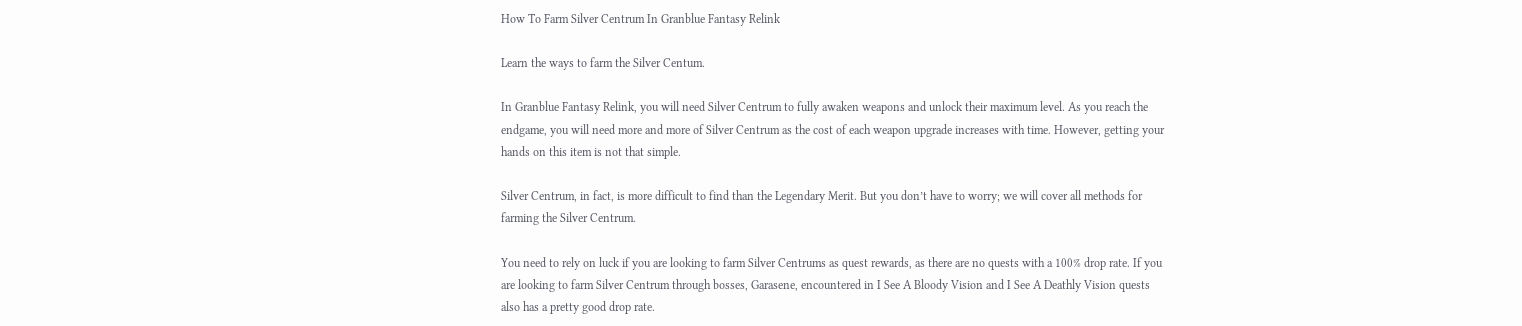How To Farm Silver Centrum In Granblue Fantasy Relink

Learn the ways to farm the Silver Centum.

In Granblue Fantasy Relink, you will need Silver Centrum to fully awaken weapons and unlock their maximum level. As you reach the endgame, you will need more and more of Silver Centrum as the cost of each weapon upgrade increases with time. However, getting your hands on this item is not that simple.

Silver Centrum, in fact, is more difficult to find than the Legendary Merit. But you don’t have to worry; we will cover all methods for farming the Silver Centrum.

You need to rely on luck if you are looking to farm Silver Centrums as quest rewards, as there are no quests with a 100% drop rate. If you are looking to farm Silver Centrum through bosses, Garasene, encountered in I See A Bloody Vision and I See A Deathly Vision quests also has a pretty good drop rate.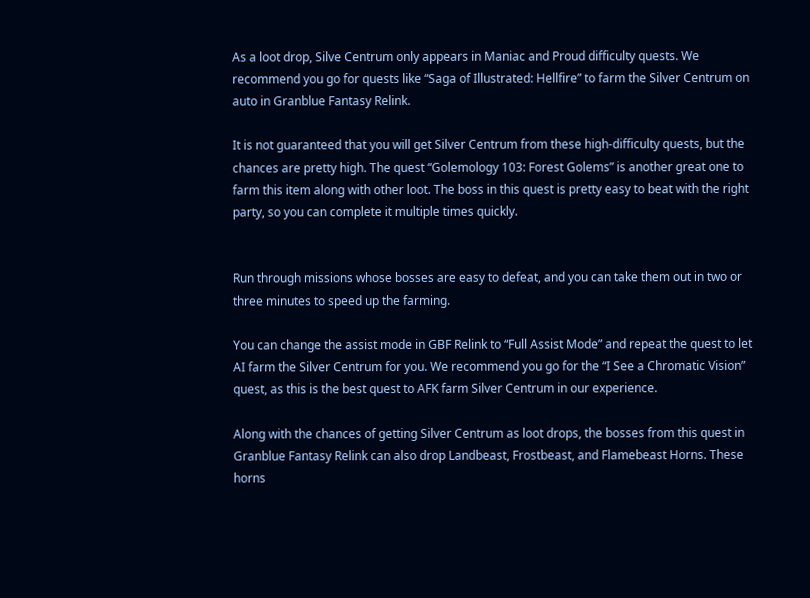As a loot drop, Silve Centrum only appears in Maniac and Proud difficulty quests. We recommend you go for quests like “Saga of Illustrated: Hellfire” to farm the Silver Centrum on auto in Granblue Fantasy Relink.

It is not guaranteed that you will get Silver Centrum from these high-difficulty quests, but the chances are pretty high. The quest “Golemology 103: Forest Golems” is another great one to farm this item along with other loot. The boss in this quest is pretty easy to beat with the right party, so you can complete it multiple times quickly.


Run through missions whose bosses are easy to defeat, and you can take them out in two or three minutes to speed up the farming.

You can change the assist mode in GBF Relink to “Full Assist Mode” and repeat the quest to let AI farm the Silver Centrum for you. We recommend you go for the “I See a Chromatic Vision” quest, as this is the best quest to AFK farm Silver Centrum in our experience.

Along with the chances of getting Silver Centrum as loot drops, the bosses from this quest in Granblue Fantasy Relink can also drop Landbeast, Frostbeast, and Flamebeast Horns. These horns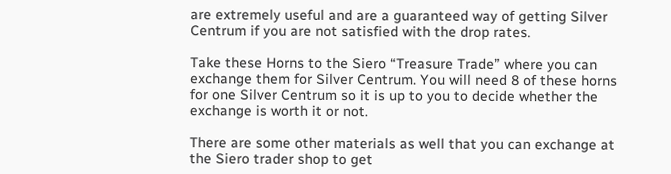are extremely useful and are a guaranteed way of getting Silver Centrum if you are not satisfied with the drop rates.

Take these Horns to the Siero “Treasure Trade” where you can exchange them for Silver Centrum. You will need 8 of these horns for one Silver Centrum so it is up to you to decide whether the exchange is worth it or not.

There are some other materials as well that you can exchange at the Siero trader shop to get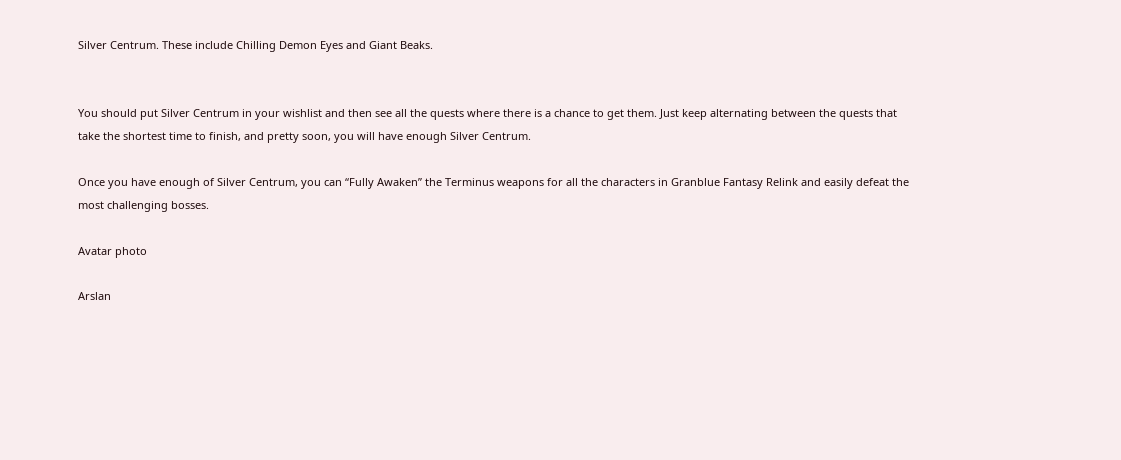Silver Centrum. These include Chilling Demon Eyes and Giant Beaks.


You should put Silver Centrum in your wishlist and then see all the quests where there is a chance to get them. Just keep alternating between the quests that take the shortest time to finish, and pretty soon, you will have enough Silver Centrum.

Once you have enough of Silver Centrum, you can “Fully Awaken” the Terminus weapons for all the characters in Granblue Fantasy Relink and easily defeat the most challenging bosses.

Avatar photo

Arslan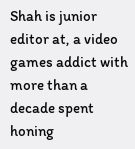Shah is junior editor at, a video games addict with more than a decade spent honing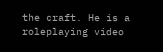the craft. He is a roleplaying video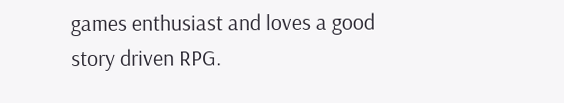games enthusiast and loves a good story driven RPG.